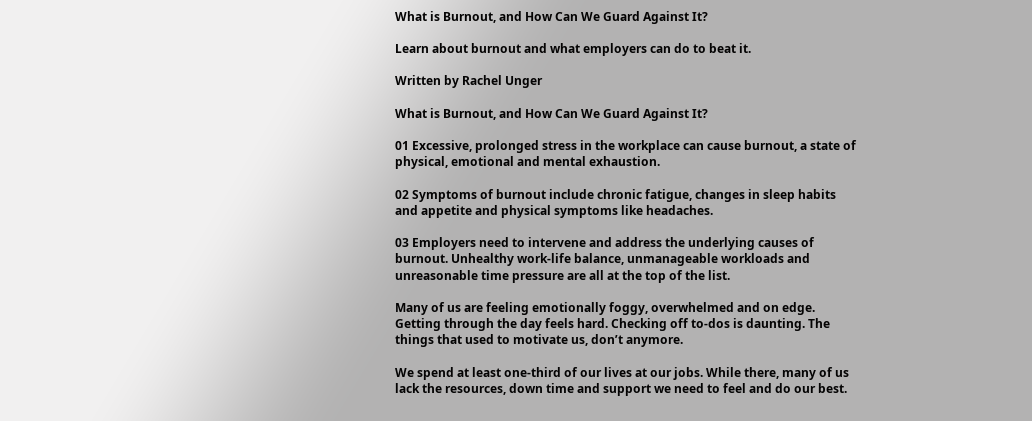What is Burnout, and How Can We Guard Against It?

Learn about burnout and what employers can do to beat it.

Written by Rachel Unger

What is Burnout, and How Can We Guard Against It?

01 Excessive, prolonged stress in the workplace can cause burnout, a state of physical, emotional and mental exhaustion.

02 Symptoms of burnout include chronic fatigue, changes in sleep habits and appetite and physical symptoms like headaches.

03 Employers need to intervene and address the underlying causes of burnout. Unhealthy work-life balance, unmanageable workloads and unreasonable time pressure are all at the top of the list.

Many of us are feeling emotionally foggy, overwhelmed and on edge. Getting through the day feels hard. Checking off to-dos is daunting. The things that used to motivate us, don’t anymore.

We spend at least one-third of our lives at our jobs. While there, many of us lack the resources, down time and support we need to feel and do our best.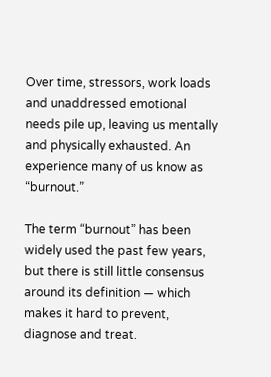Over time, stressors, work loads and unaddressed emotional needs pile up, leaving us mentally and physically exhausted. An experience many of us know as “burnout.”

The term “burnout” has been widely used the past few years, but there is still little consensus around its definition — which makes it hard to prevent, diagnose and treat.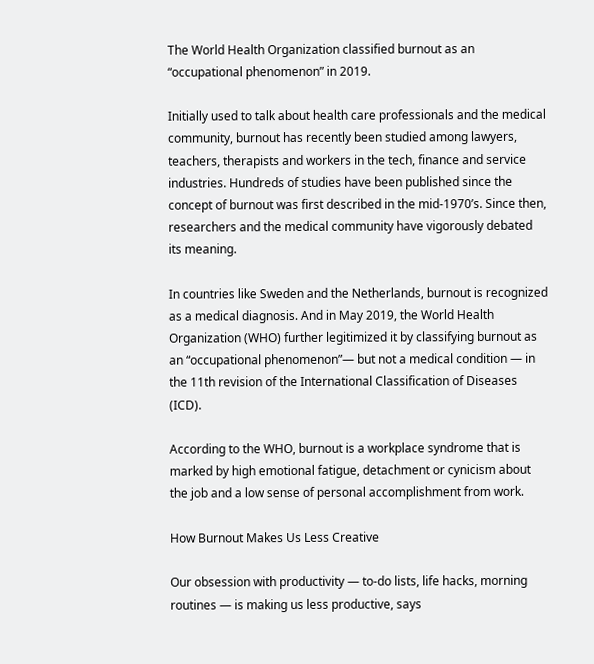The World Health Organization classified burnout as an “occupational phenomenon” in 2019.

Initially used to talk about health care professionals and the medical community, burnout has recently been studied among lawyers, teachers, therapists and workers in the tech, finance and service industries. Hundreds of studies have been published since the concept of burnout was first described in the mid-1970’s. Since then, researchers and the medical community have vigorously debated its meaning.

In countries like Sweden and the Netherlands, burnout is recognized as a medical diagnosis. And in May 2019, the World Health Organization (WHO) further legitimized it by classifying burnout as an “occupational phenomenon”— but not a medical condition — in the 11th revision of the International Classification of Diseases (ICD).

According to the WHO, burnout is a workplace syndrome that is marked by high emotional fatigue, detachment or cynicism about the job and a low sense of personal accomplishment from work.

How Burnout Makes Us Less Creative

Our obsession with productivity — to-do lists, life hacks, morning routines — is making us less productive, says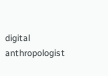digital anthropologist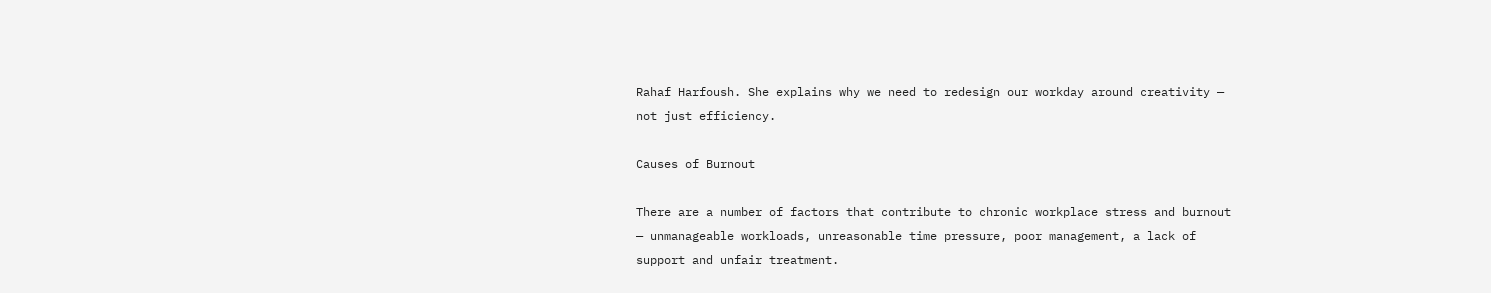Rahaf Harfoush. She explains why we need to redesign our workday around creativity — not just efficiency.

Causes of Burnout

There are a number of factors that contribute to chronic workplace stress and burnout — unmanageable workloads, unreasonable time pressure, poor management, a lack of support and unfair treatment.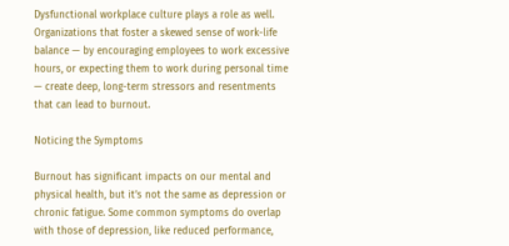Dysfunctional workplace culture plays a role as well. Organizations that foster a skewed sense of work-life balance — by encouraging employees to work excessive hours, or expecting them to work during personal time — create deep, long-term stressors and resentments that can lead to burnout.

Noticing the Symptoms

Burnout has significant impacts on our mental and physical health, but it’s not the same as depression or chronic fatigue. Some common symptoms do overlap with those of depression, like reduced performance,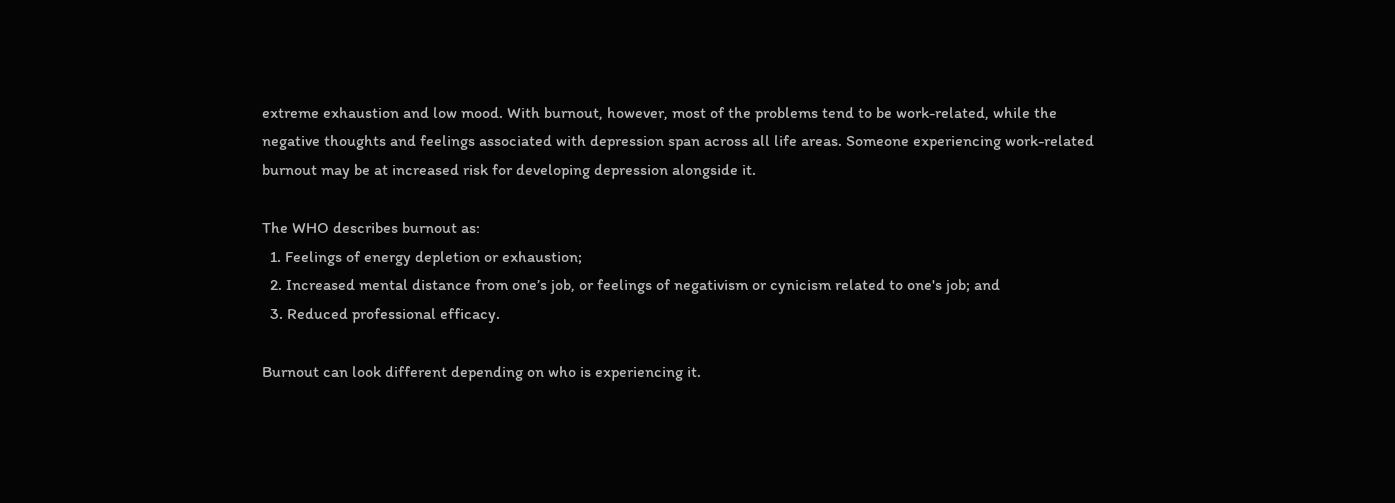extreme exhaustion and low mood. With burnout, however, most of the problems tend to be work-related, while the negative thoughts and feelings associated with depression span across all life areas. Someone experiencing work-related burnout may be at increased risk for developing depression alongside it.

The WHO describes burnout as:
  1. Feelings of energy depletion or exhaustion;
  2. Increased mental distance from one’s job, or feelings of negativism or cynicism related to one's job; and
  3. Reduced professional efficacy.

Burnout can look different depending on who is experiencing it.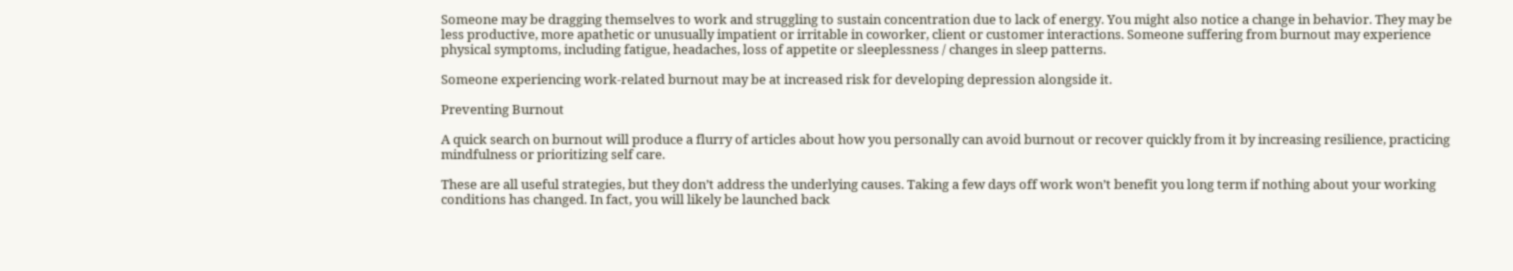Someone may be dragging themselves to work and struggling to sustain concentration due to lack of energy. You might also notice a change in behavior. They may be less productive, more apathetic or unusually impatient or irritable in coworker, client or customer interactions. Someone suffering from burnout may experience physical symptoms, including fatigue, headaches, loss of appetite or sleeplessness / changes in sleep patterns.

Someone experiencing work-related burnout may be at increased risk for developing depression alongside it.

Preventing Burnout

A quick search on burnout will produce a flurry of articles about how you personally can avoid burnout or recover quickly from it by increasing resilience, practicing mindfulness or prioritizing self care.

These are all useful strategies, but they don’t address the underlying causes. Taking a few days off work won’t benefit you long term if nothing about your working conditions has changed. In fact, you will likely be launched back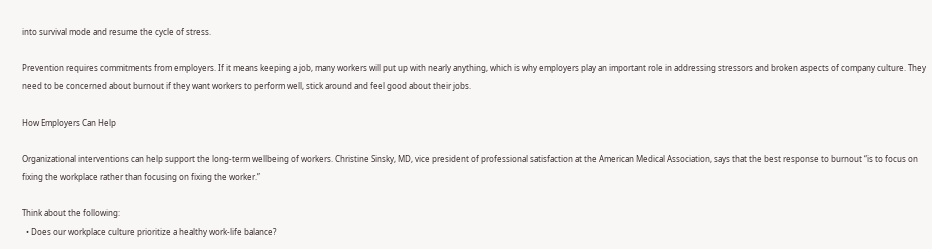into survival mode and resume the cycle of stress.

Prevention requires commitments from employers. If it means keeping a job, many workers will put up with nearly anything, which is why employers play an important role in addressing stressors and broken aspects of company culture. They need to be concerned about burnout if they want workers to perform well, stick around and feel good about their jobs.

How Employers Can Help

Organizational interventions can help support the long-term wellbeing of workers. Christine Sinsky, MD, vice president of professional satisfaction at the American Medical Association, says that the best response to burnout “is to focus on fixing the workplace rather than focusing on fixing the worker.”

Think about the following:
  • Does our workplace culture prioritize a healthy work-life balance?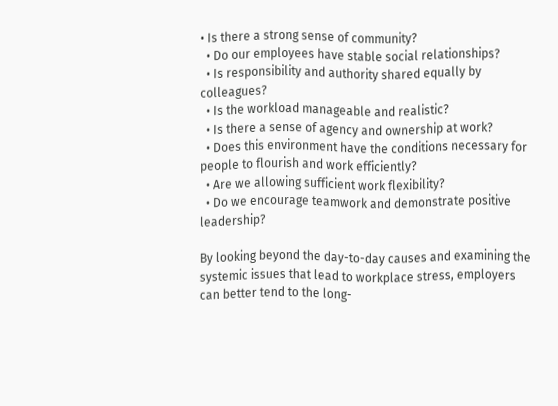• Is there a strong sense of community?
  • Do our employees have stable social relationships?
  • Is responsibility and authority shared equally by colleagues?
  • Is the workload manageable and realistic?
  • Is there a sense of agency and ownership at work?
  • Does this environment have the conditions necessary for people to flourish and work efficiently?
  • Are we allowing sufficient work flexibility?
  • Do we encourage teamwork and demonstrate positive leadership?

By looking beyond the day-to-day causes and examining the systemic issues that lead to workplace stress, employers can better tend to the long-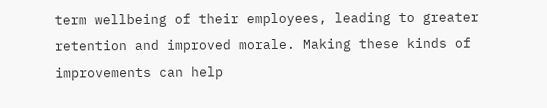term wellbeing of their employees, leading to greater retention and improved morale. Making these kinds of improvements can help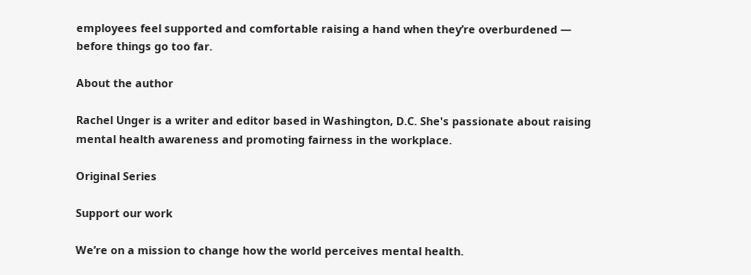employees feel supported and comfortable raising a hand when they’re overburdened — before things go too far.

About the author

Rachel Unger is a writer and editor based in Washington, D.C. She's passionate about raising mental health awareness and promoting fairness in the workplace.

Original Series

Support our work

We’re on a mission to change how the world perceives mental health.